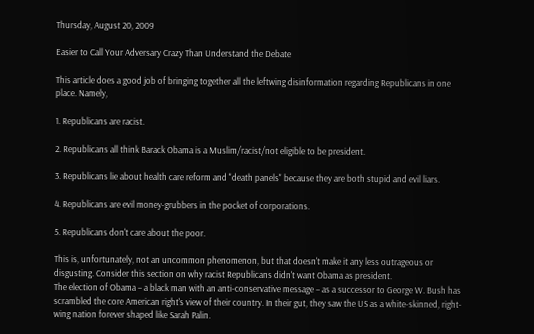Thursday, August 20, 2009

Easier to Call Your Adversary Crazy Than Understand the Debate

This article does a good job of bringing together all the leftwing disinformation regarding Republicans in one place. Namely,

1. Republicans are racist.

2. Republicans all think Barack Obama is a Muslim/racist/not eligible to be president.

3. Republicans lie about health care reform and "death panels" because they are both stupid and evil liars.

4. Republicans are evil money-grubbers in the pocket of corporations.

5. Republicans don't care about the poor.

This is, unfortunately, not an uncommon phenomenon, but that doesn't make it any less outrageous or disgusting. Consider this section on why racist Republicans didn't want Obama as president.
The election of Obama – a black man with an anti-conservative message – as a successor to George W. Bush has scrambled the core American right's view of their country. In their gut, they saw the US as a white-skinned, right-wing nation forever shaped like Sarah Palin.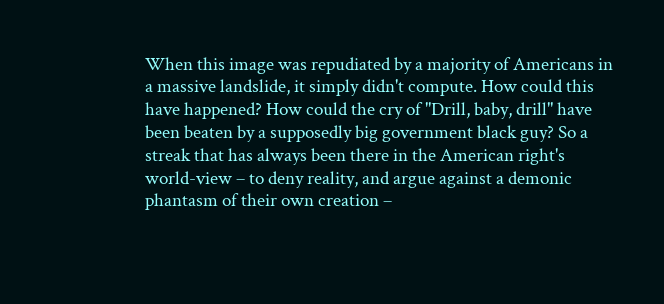When this image was repudiated by a majority of Americans in a massive landslide, it simply didn't compute. How could this have happened? How could the cry of "Drill, baby, drill" have been beaten by a supposedly big government black guy? So a streak that has always been there in the American right's world-view – to deny reality, and argue against a demonic phantasm of their own creation –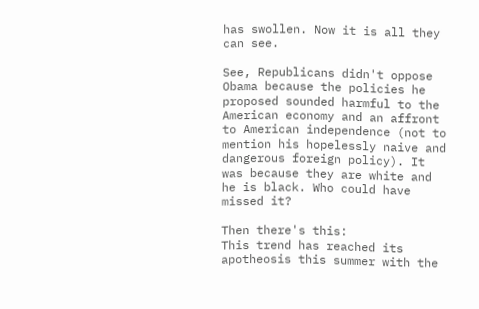has swollen. Now it is all they can see.

See, Republicans didn't oppose Obama because the policies he proposed sounded harmful to the American economy and an affront to American independence (not to mention his hopelessly naive and dangerous foreign policy). It was because they are white and he is black. Who could have missed it?

Then there's this:
This trend has reached its apotheosis this summer with the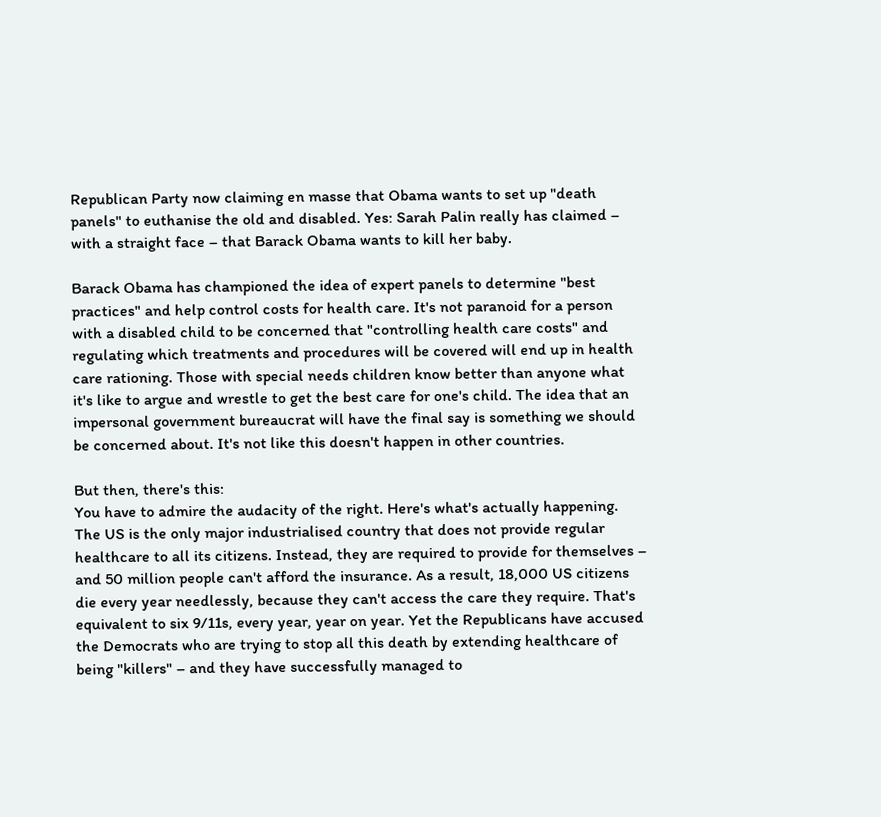Republican Party now claiming en masse that Obama wants to set up "death panels" to euthanise the old and disabled. Yes: Sarah Palin really has claimed – with a straight face – that Barack Obama wants to kill her baby.

Barack Obama has championed the idea of expert panels to determine "best practices" and help control costs for health care. It's not paranoid for a person with a disabled child to be concerned that "controlling health care costs" and regulating which treatments and procedures will be covered will end up in health care rationing. Those with special needs children know better than anyone what it's like to argue and wrestle to get the best care for one's child. The idea that an impersonal government bureaucrat will have the final say is something we should be concerned about. It's not like this doesn't happen in other countries.

But then, there's this:
You have to admire the audacity of the right. Here's what's actually happening. The US is the only major industrialised country that does not provide regular healthcare to all its citizens. Instead, they are required to provide for themselves – and 50 million people can't afford the insurance. As a result, 18,000 US citizens die every year needlessly, because they can't access the care they require. That's equivalent to six 9/11s, every year, year on year. Yet the Republicans have accused the Democrats who are trying to stop all this death by extending healthcare of being "killers" – and they have successfully managed to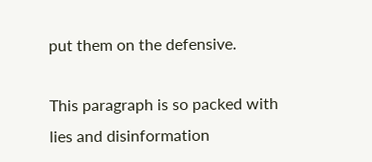put them on the defensive.

This paragraph is so packed with lies and disinformation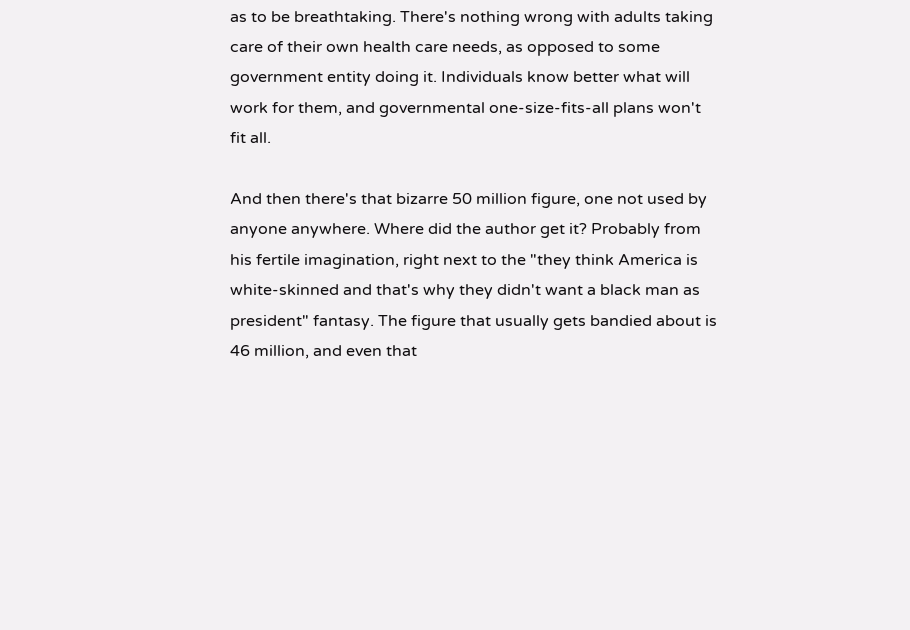as to be breathtaking. There's nothing wrong with adults taking care of their own health care needs, as opposed to some government entity doing it. Individuals know better what will work for them, and governmental one-size-fits-all plans won't fit all.

And then there's that bizarre 50 million figure, one not used by anyone anywhere. Where did the author get it? Probably from his fertile imagination, right next to the "they think America is white-skinned and that's why they didn't want a black man as president" fantasy. The figure that usually gets bandied about is 46 million, and even that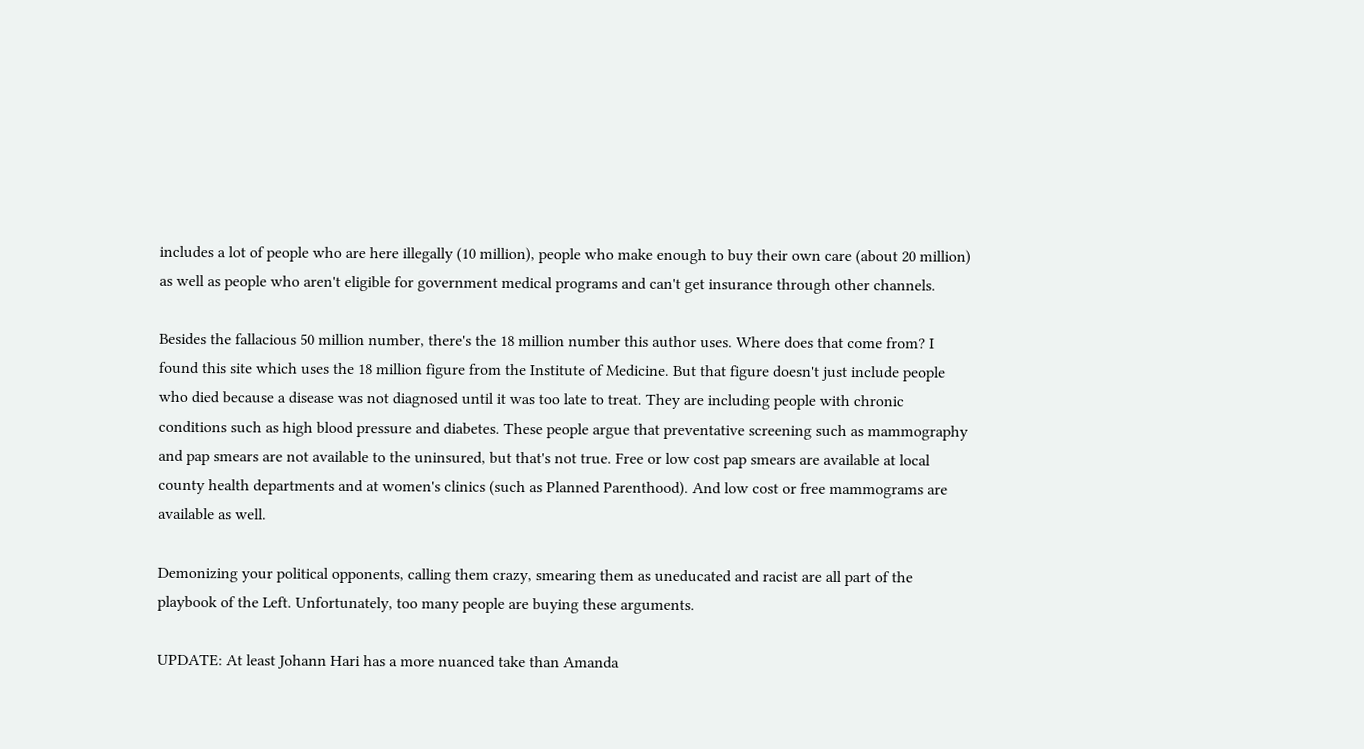includes a lot of people who are here illegally (10 million), people who make enough to buy their own care (about 20 million) as well as people who aren't eligible for government medical programs and can't get insurance through other channels.

Besides the fallacious 50 million number, there's the 18 million number this author uses. Where does that come from? I found this site which uses the 18 million figure from the Institute of Medicine. But that figure doesn't just include people who died because a disease was not diagnosed until it was too late to treat. They are including people with chronic conditions such as high blood pressure and diabetes. These people argue that preventative screening such as mammography and pap smears are not available to the uninsured, but that's not true. Free or low cost pap smears are available at local county health departments and at women's clinics (such as Planned Parenthood). And low cost or free mammograms are available as well.

Demonizing your political opponents, calling them crazy, smearing them as uneducated and racist are all part of the playbook of the Left. Unfortunately, too many people are buying these arguments.

UPDATE: At least Johann Hari has a more nuanced take than Amanda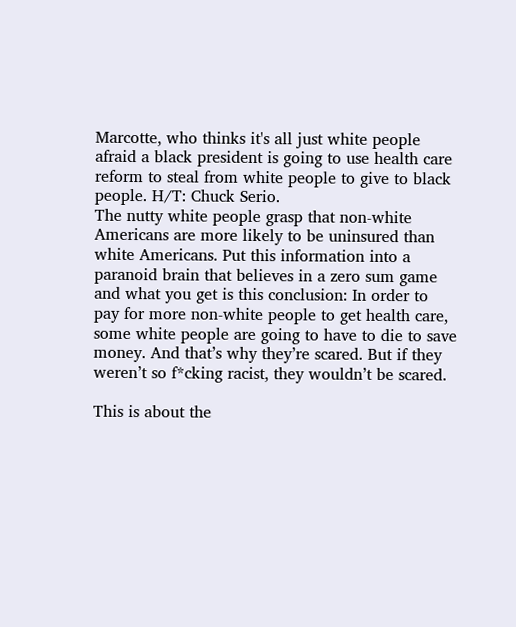Marcotte, who thinks it's all just white people afraid a black president is going to use health care reform to steal from white people to give to black people. H/T: Chuck Serio.
The nutty white people grasp that non-white Americans are more likely to be uninsured than white Americans. Put this information into a paranoid brain that believes in a zero sum game and what you get is this conclusion: In order to pay for more non-white people to get health care, some white people are going to have to die to save money. And that’s why they’re scared. But if they weren’t so f*cking racist, they wouldn’t be scared.

This is about the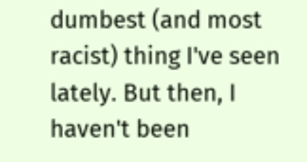dumbest (and most racist) thing I've seen lately. But then, I haven't been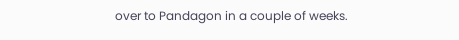over to Pandagon in a couple of weeks.